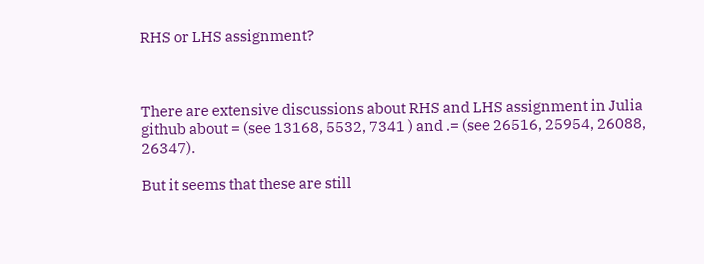RHS or LHS assignment?



There are extensive discussions about RHS and LHS assignment in Julia github about = (see 13168, 5532, 7341 ) and .= (see 26516, 25954, 26088, 26347).

But it seems that these are still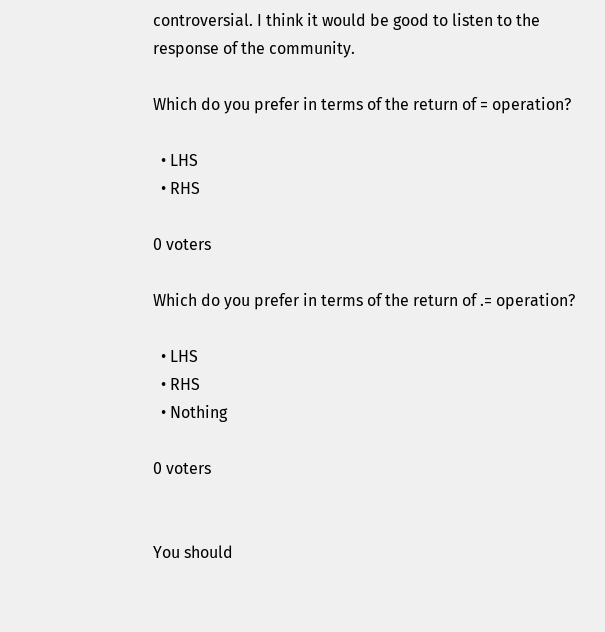controversial. I think it would be good to listen to the response of the community.

Which do you prefer in terms of the return of = operation?

  • LHS
  • RHS

0 voters

Which do you prefer in terms of the return of .= operation?

  • LHS
  • RHS
  • Nothing

0 voters


You should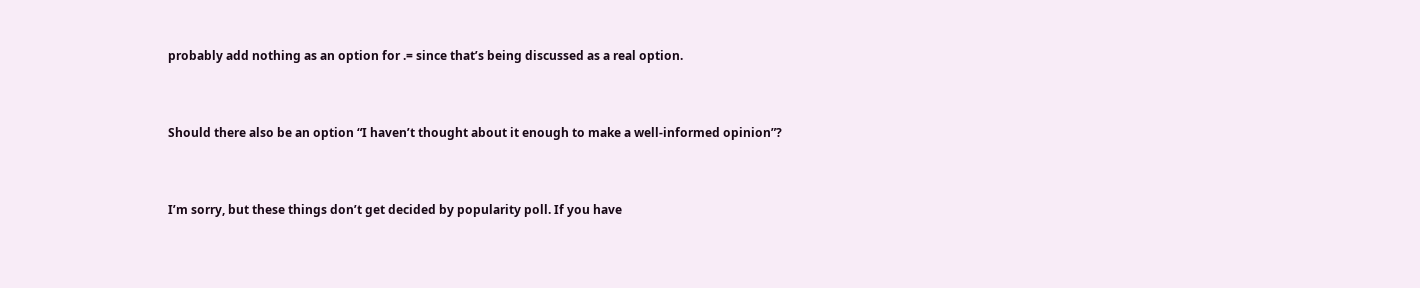probably add nothing as an option for .= since that’s being discussed as a real option.


Should there also be an option “I haven’t thought about it enough to make a well-informed opinion”?


I’m sorry, but these things don’t get decided by popularity poll. If you have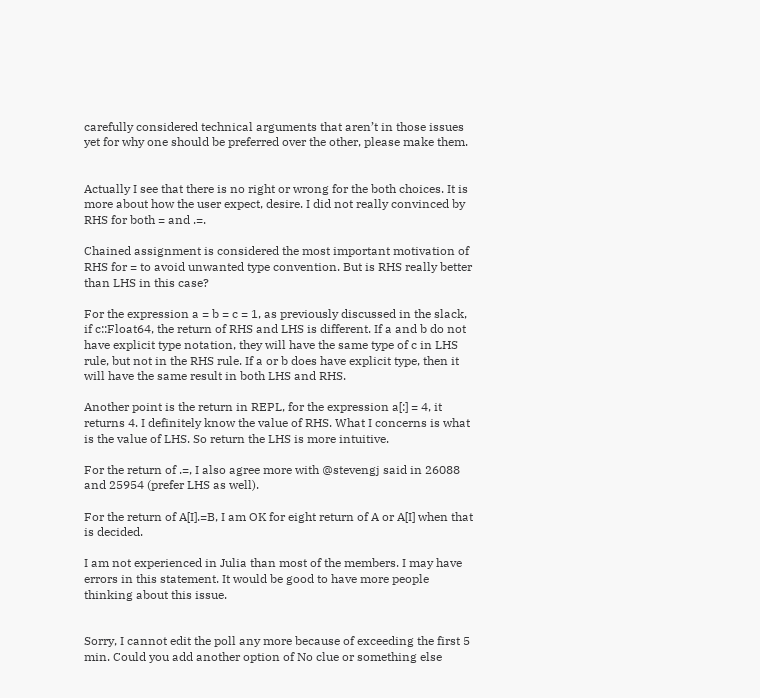carefully considered technical arguments that aren’t in those issues yet for why one should be preferred over the other, please make them.


Actually I see that there is no right or wrong for the both choices. It is more about how the user expect, desire. I did not really convinced by RHS for both = and .=.

Chained assignment is considered the most important motivation of RHS for = to avoid unwanted type convention. But is RHS really better than LHS in this case?

For the expression a = b = c = 1, as previously discussed in the slack, if c::Float64, the return of RHS and LHS is different. If a and b do not have explicit type notation, they will have the same type of c in LHS rule, but not in the RHS rule. If a or b does have explicit type, then it will have the same result in both LHS and RHS.

Another point is the return in REPL, for the expression a[:] = 4, it returns 4. I definitely know the value of RHS. What I concerns is what is the value of LHS. So return the LHS is more intuitive.

For the return of .=, I also agree more with @stevengj said in 26088 and 25954 (prefer LHS as well).

For the return of A[I].=B, I am OK for eight return of A or A[I] when that is decided.

I am not experienced in Julia than most of the members. I may have errors in this statement. It would be good to have more people thinking about this issue.


Sorry, I cannot edit the poll any more because of exceeding the first 5 min. Could you add another option of No clue or something else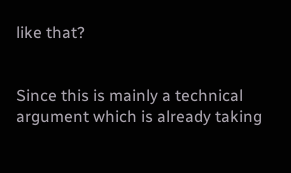like that?


Since this is mainly a technical argument which is already taking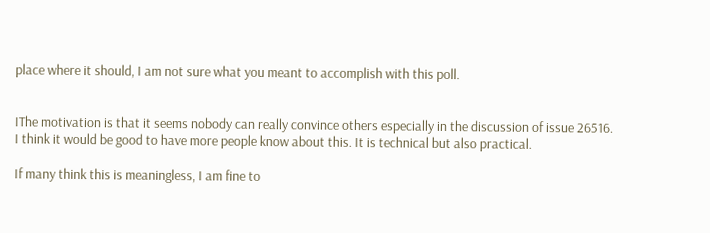place where it should, I am not sure what you meant to accomplish with this poll.


IThe motivation is that it seems nobody can really convince others especially in the discussion of issue 26516. I think it would be good to have more people know about this. It is technical but also practical.

If many think this is meaningless, I am fine to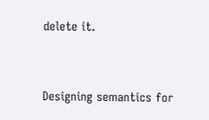delete it.


Designing semantics for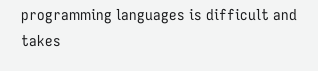programming languages is difficult and takes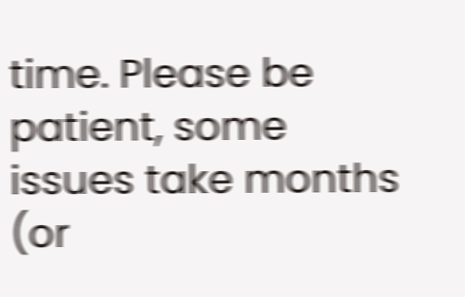time. Please be patient, some issues take months (or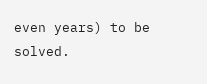even years) to be solved.